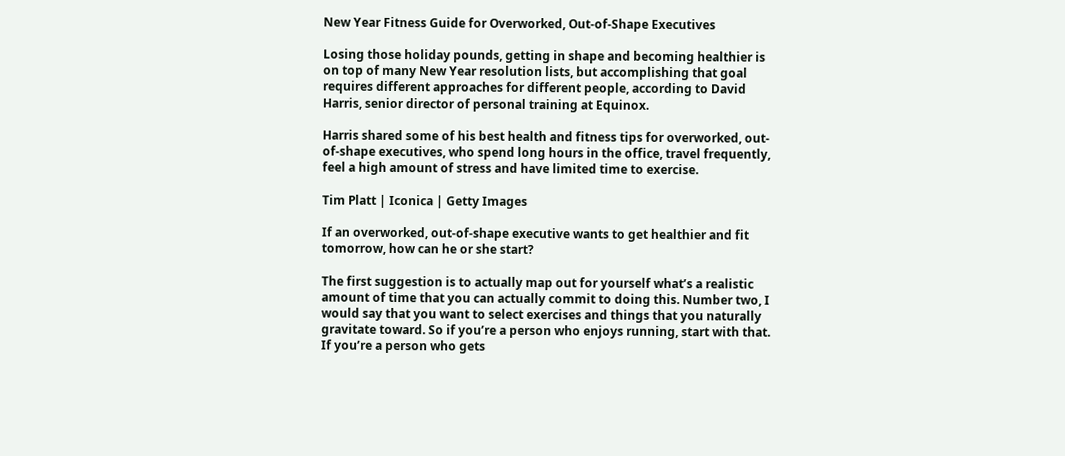New Year Fitness Guide for Overworked, Out-of-Shape Executives

Losing those holiday pounds, getting in shape and becoming healthier is on top of many New Year resolution lists, but accomplishing that goal requires different approaches for different people, according to David Harris, senior director of personal training at Equinox.

Harris shared some of his best health and fitness tips for overworked, out-of-shape executives, who spend long hours in the office, travel frequently, feel a high amount of stress and have limited time to exercise.

Tim Platt | Iconica | Getty Images

If an overworked, out-of-shape executive wants to get healthier and fit tomorrow, how can he or she start?

The first suggestion is to actually map out for yourself what’s a realistic amount of time that you can actually commit to doing this. Number two, I would say that you want to select exercises and things that you naturally gravitate toward. So if you’re a person who enjoys running, start with that. If you’re a person who gets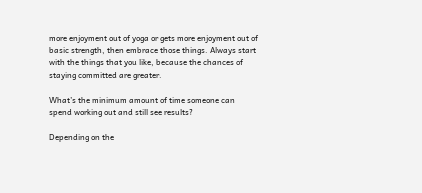more enjoyment out of yoga or gets more enjoyment out of basic strength, then embrace those things. Always start with the things that you like, because the chances of staying committed are greater.

What’s the minimum amount of time someone can spend working out and still see results?

Depending on the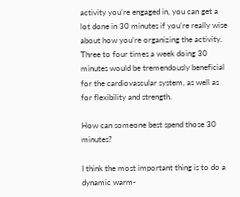activity you’re engaged in, you can get a lot done in 30 minutes if you’re really wise about how you’re organizing the activity. Three to four times a week doing 30 minutes would be tremendously beneficial for the cardiovascular system, as well as for flexibility and strength.

How can someone best spend those 30 minutes?

I think the most important thing is to do a dynamic warm-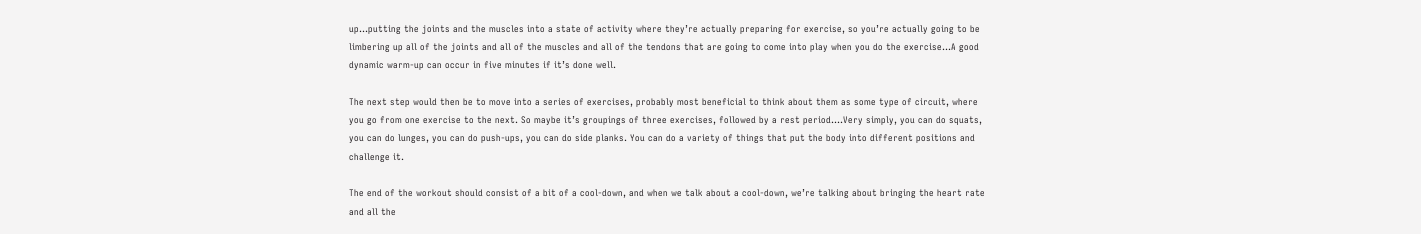up...putting the joints and the muscles into a state of activity where they’re actually preparing for exercise, so you’re actually going to be limbering up all of the joints and all of the muscles and all of the tendons that are going to come into play when you do the exercise...A good dynamic warm-up can occur in five minutes if it’s done well.

The next step would then be to move into a series of exercises, probably most beneficial to think about them as some type of circuit, where you go from one exercise to the next. So maybe it’s groupings of three exercises, followed by a rest period....Very simply, you can do squats, you can do lunges, you can do push-ups, you can do side planks. You can do a variety of things that put the body into different positions and challenge it.

The end of the workout should consist of a bit of a cool-down, and when we talk about a cool-down, we’re talking about bringing the heart rate and all the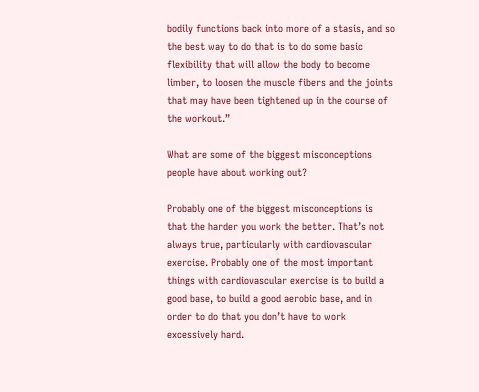bodily functions back into more of a stasis, and so the best way to do that is to do some basic flexibility that will allow the body to become limber, to loosen the muscle fibers and the joints that may have been tightened up in the course of the workout.”

What are some of the biggest misconceptions people have about working out?

Probably one of the biggest misconceptions is that the harder you work the better. That’s not always true, particularly with cardiovascular exercise. Probably one of the most important things with cardiovascular exercise is to build a good base, to build a good aerobic base, and in order to do that you don’t have to work excessively hard.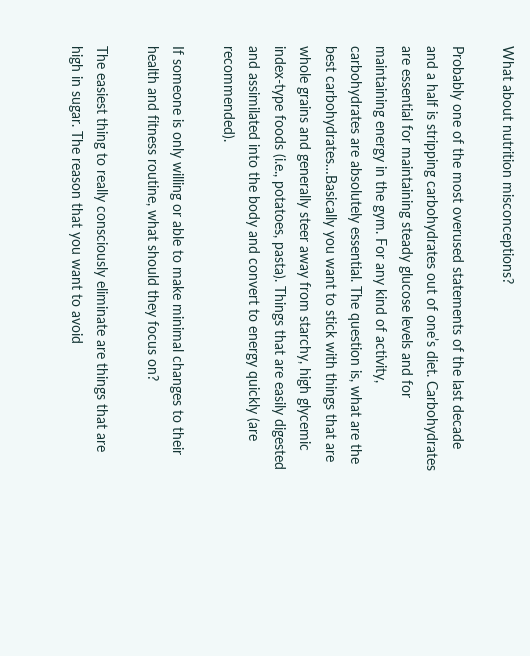What about nutrition misconceptions?

Probably one of the most overused statements of the last decade and a half is stripping carbohydrates out of one’s diet. Carbohydrates are essential for maintaining steady glucose levels and for maintaining energy in the gym. For any kind of activity, carbohydrates are absolutely essential. The question is, what are the best carbohydrates…Basically you want to stick with things that are whole grains and generally steer away from starchy, high glycemic index-type foods (i.e., potatoes, pasta). Things that are easily digested and assimilated into the body and convert to energy quickly (are recommended).

If someone is only willing or able to make minimal changes to their health and fitness routine, what should they focus on?

The easiest thing to really consciously eliminate are things that are high in sugar. The reason that you want to avoid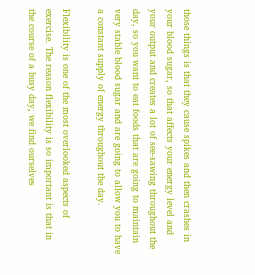those things is that they cause spikes and then crashes in your blood sugar, so that affects your energy level and your output and creates a lot of see-sawing throughout the day, so you want to eat foods that are going to maintain very stable blood sugar and are going to allow you to have a constant supply of energy throughout the day.

Flexibility is one of the most overlooked aspects of exercise. The reason flexibility is so important is that in the course of a busy day, we find ourselves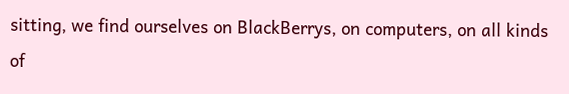sitting, we find ourselves on BlackBerrys, on computers, on all kinds of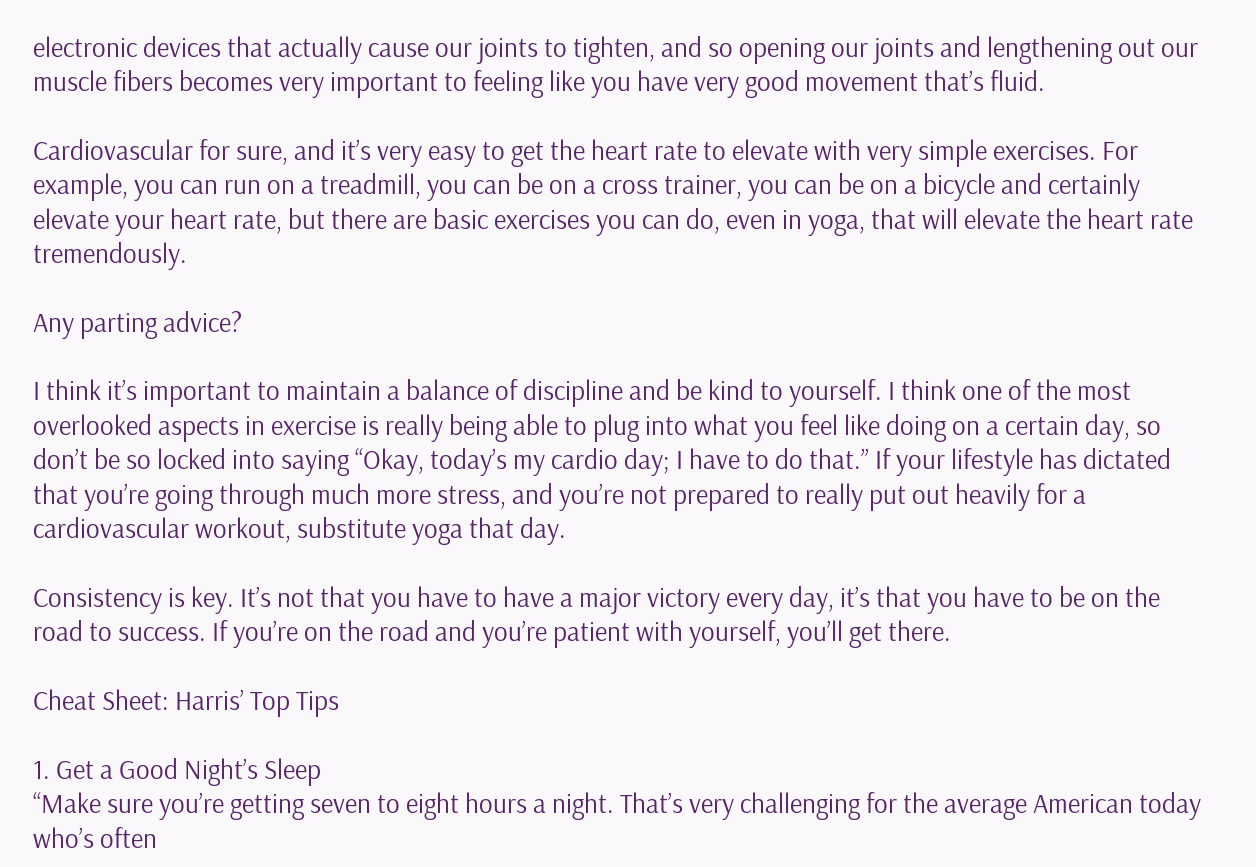electronic devices that actually cause our joints to tighten, and so opening our joints and lengthening out our muscle fibers becomes very important to feeling like you have very good movement that’s fluid.

Cardiovascular for sure, and it’s very easy to get the heart rate to elevate with very simple exercises. For example, you can run on a treadmill, you can be on a cross trainer, you can be on a bicycle and certainly elevate your heart rate, but there are basic exercises you can do, even in yoga, that will elevate the heart rate tremendously.

Any parting advice?

I think it’s important to maintain a balance of discipline and be kind to yourself. I think one of the most overlooked aspects in exercise is really being able to plug into what you feel like doing on a certain day, so don’t be so locked into saying “Okay, today’s my cardio day; I have to do that.” If your lifestyle has dictated that you’re going through much more stress, and you’re not prepared to really put out heavily for a cardiovascular workout, substitute yoga that day.

Consistency is key. It’s not that you have to have a major victory every day, it’s that you have to be on the road to success. If you’re on the road and you’re patient with yourself, you’ll get there.

Cheat Sheet: Harris’ Top Tips

1. Get a Good Night’s Sleep
“Make sure you’re getting seven to eight hours a night. That’s very challenging for the average American today who’s often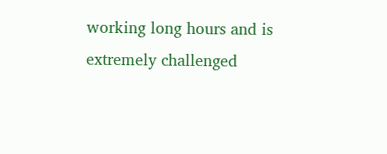working long hours and is extremely challenged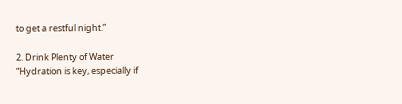to get a restful night.”

2. Drink Plenty of Water
“Hydration is key, especially if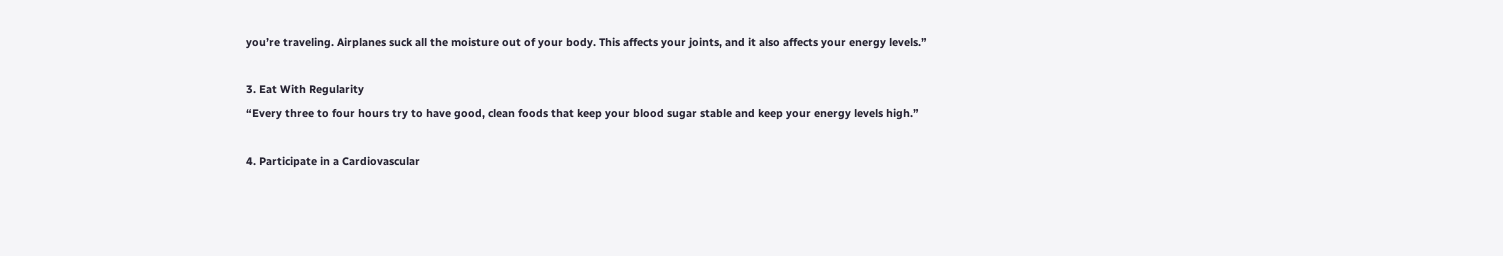you’re traveling. Airplanes suck all the moisture out of your body. This affects your joints, and it also affects your energy levels.”

3. Eat With Regularity
“Every three to four hours try to have good, clean foods that keep your blood sugar stable and keep your energy levels high.”

4. Participate in a Cardiovascular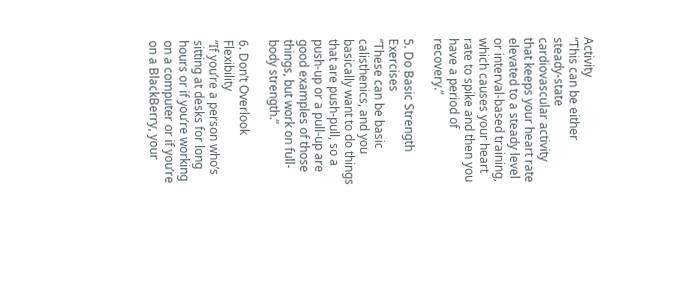Activity
“This can be either steady-state cardiovascular activity that keeps your heart rate elevated to a steady level or interval-based training, which causes your heart rate to spike and then you have a period of recovery.”

5. Do Basic Strength Exercises
“These can be basic calisthenics, and you basically want to do things that are push-pull, so a push-up or a pull-up are good examples of those things, but work on full-body strength.”

6. Don’t Overlook Flexibility
“If you’re a person who’s sitting at desks for long hours or if you’re working on a computer or if you’re on a BlackBerry, your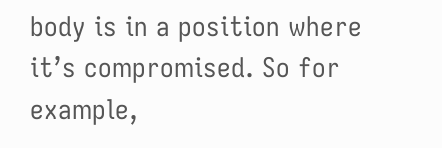body is in a position where it’s compromised. So for example,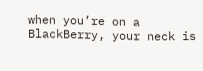when you’re on a BlackBerry, your neck is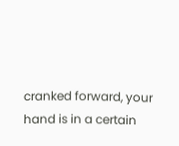cranked forward, your hand is in a certain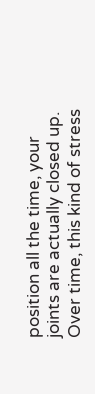position all the time, your joints are actually closed up. Over time, this kind of stress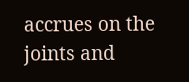accrues on the joints and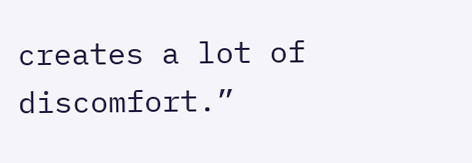creates a lot of discomfort.”